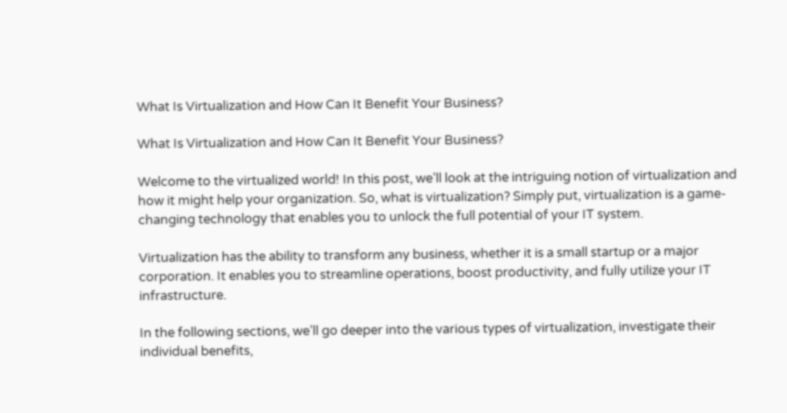What Is Virtualization and How Can It Benefit Your Business?

What Is Virtualization and How Can It Benefit Your Business?

Welcome to the virtualized world! In this post, we’ll look at the intriguing notion of virtualization and how it might help your organization. So, what is virtualization? Simply put, virtualization is a game-changing technology that enables you to unlock the full potential of your IT system.

Virtualization has the ability to transform any business, whether it is a small startup or a major corporation. It enables you to streamline operations, boost productivity, and fully utilize your IT infrastructure.

In the following sections, we’ll go deeper into the various types of virtualization, investigate their individual benefits,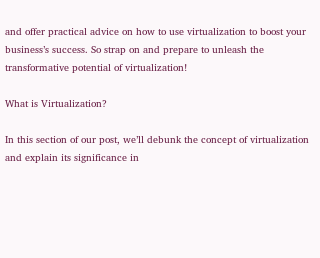and offer practical advice on how to use virtualization to boost your business’s success. So strap on and prepare to unleash the transformative potential of virtualization!

What is Virtualization?

In this section of our post, we’ll debunk the concept of virtualization and explain its significance in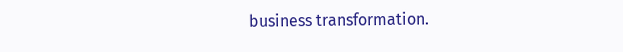business transformation.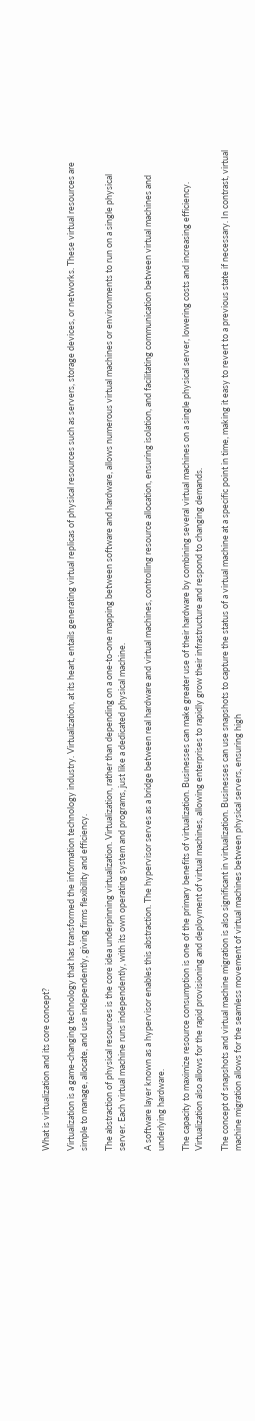What is virtualization and its core concept?

Virtualization is a game-changing technology that has transformed the information technology industry. Virtualization, at its heart, entails generating virtual replicas of physical resources such as servers, storage devices, or networks. These virtual resources are simple to manage, allocate, and use independently, giving firms flexibility and efficiency.

The abstraction of physical resources is the core idea underpinning virtualization. Virtualization, rather than depending on a one-to-one mapping between software and hardware, allows numerous virtual machines or environments to run on a single physical server. Each virtual machine runs independently, with its own operating system and programs, just like a dedicated physical machine.

A software layer known as a hypervisor enables this abstraction. The hypervisor serves as a bridge between real hardware and virtual machines, controlling resource allocation, ensuring isolation, and facilitating communication between virtual machines and underlying hardware.

The capacity to maximize resource consumption is one of the primary benefits of virtualization. Businesses can make greater use of their hardware by combining several virtual machines on a single physical server, lowering costs and increasing efficiency. Virtualization also allows for the rapid provisioning and deployment of virtual machines, allowing enterprises to rapidly grow their infrastructure and respond to changing demands.

The concept of snapshots and virtual machine migration is also significant in virtualization. Businesses can use snapshots to capture the status of a virtual machine at a specific point in time, making it easy to revert to a previous state if necessary. In contrast, virtual machine migration allows for the seamless movement of virtual machines between physical servers, ensuring high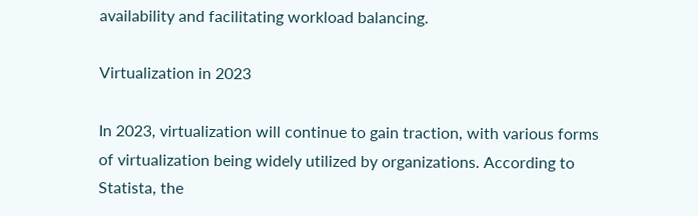availability and facilitating workload balancing.

Virtualization in 2023

In 2023, virtualization will continue to gain traction, with various forms of virtualization being widely utilized by organizations. According to Statista, the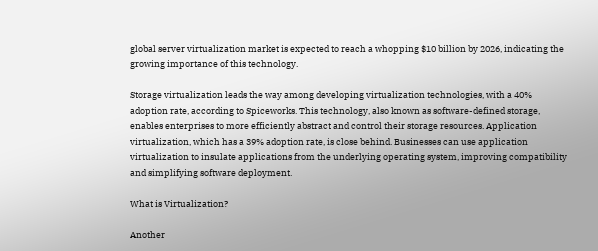global server virtualization market is expected to reach a whopping $10 billion by 2026, indicating the growing importance of this technology.

Storage virtualization leads the way among developing virtualization technologies, with a 40% adoption rate, according to Spiceworks. This technology, also known as software-defined storage, enables enterprises to more efficiently abstract and control their storage resources. Application virtualization, which has a 39% adoption rate, is close behind. Businesses can use application virtualization to insulate applications from the underlying operating system, improving compatibility and simplifying software deployment.

What is Virtualization?

Another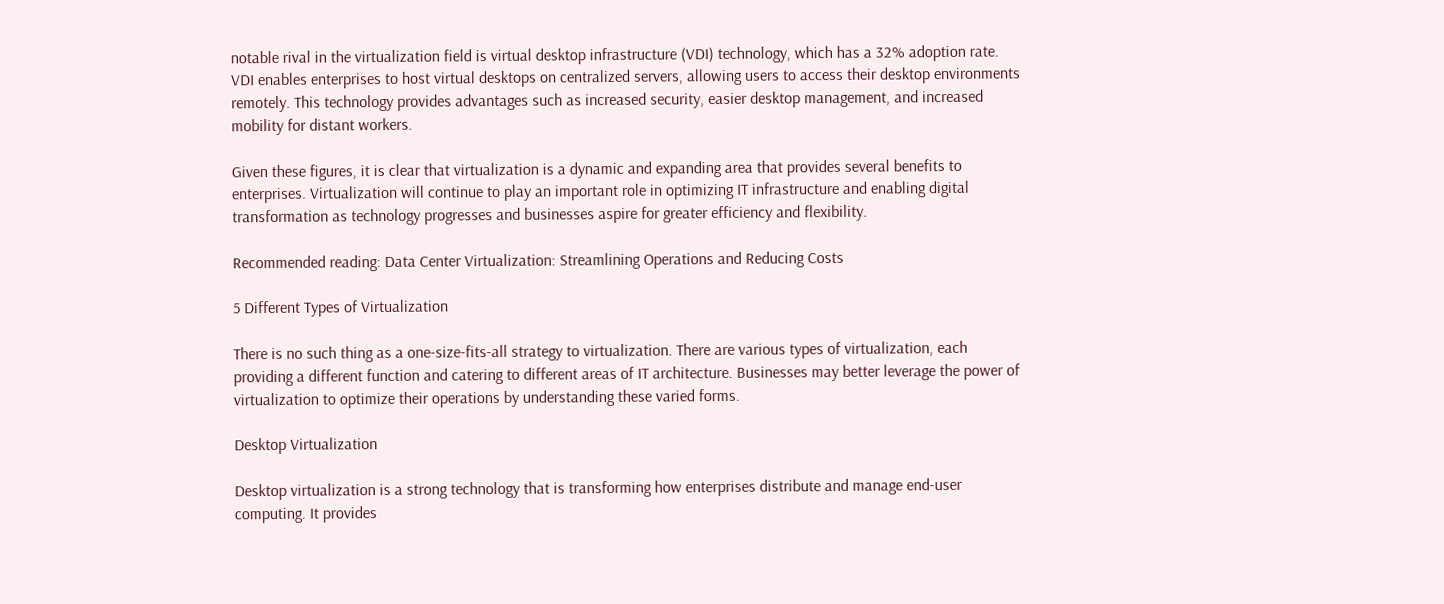notable rival in the virtualization field is virtual desktop infrastructure (VDI) technology, which has a 32% adoption rate. VDI enables enterprises to host virtual desktops on centralized servers, allowing users to access their desktop environments remotely. This technology provides advantages such as increased security, easier desktop management, and increased mobility for distant workers.

Given these figures, it is clear that virtualization is a dynamic and expanding area that provides several benefits to enterprises. Virtualization will continue to play an important role in optimizing IT infrastructure and enabling digital transformation as technology progresses and businesses aspire for greater efficiency and flexibility.

Recommended reading: Data Center Virtualization: Streamlining Operations and Reducing Costs

5 Different Types of Virtualization

There is no such thing as a one-size-fits-all strategy to virtualization. There are various types of virtualization, each providing a different function and catering to different areas of IT architecture. Businesses may better leverage the power of virtualization to optimize their operations by understanding these varied forms.

Desktop Virtualization

Desktop virtualization is a strong technology that is transforming how enterprises distribute and manage end-user computing. It provides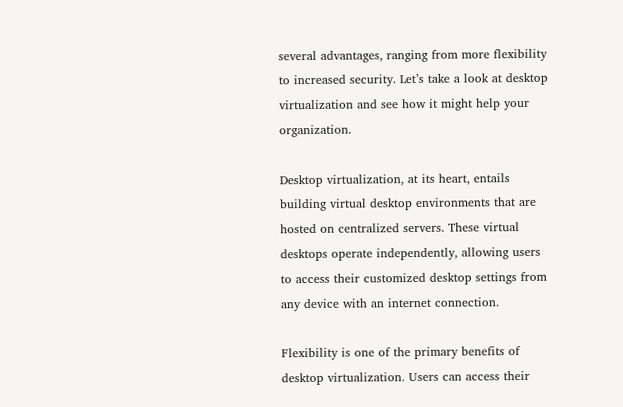several advantages, ranging from more flexibility to increased security. Let’s take a look at desktop virtualization and see how it might help your organization.

Desktop virtualization, at its heart, entails building virtual desktop environments that are hosted on centralized servers. These virtual desktops operate independently, allowing users to access their customized desktop settings from any device with an internet connection.

Flexibility is one of the primary benefits of desktop virtualization. Users can access their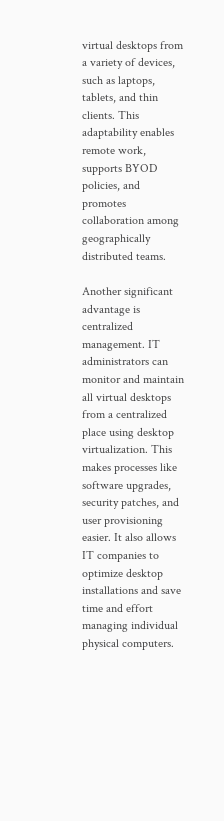virtual desktops from a variety of devices, such as laptops, tablets, and thin clients. This adaptability enables remote work, supports BYOD policies, and promotes collaboration among geographically distributed teams.

Another significant advantage is centralized management. IT administrators can monitor and maintain all virtual desktops from a centralized place using desktop virtualization. This makes processes like software upgrades, security patches, and user provisioning easier. It also allows IT companies to optimize desktop installations and save time and effort managing individual physical computers.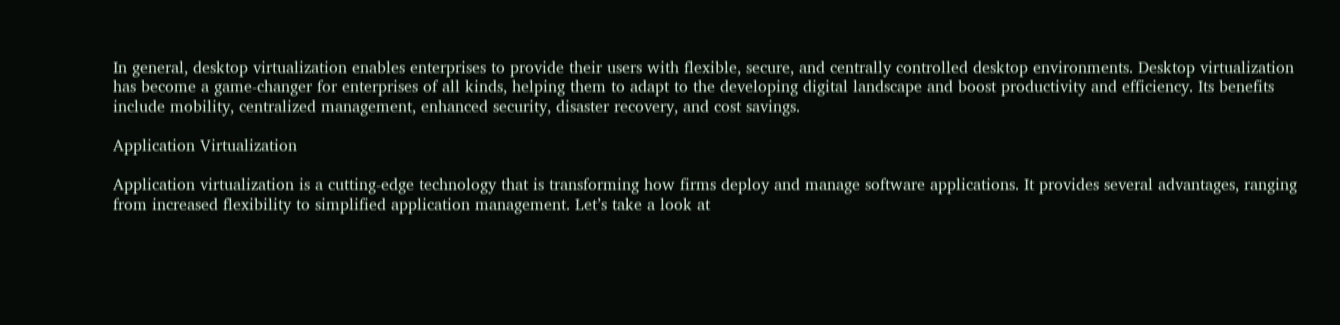In general, desktop virtualization enables enterprises to provide their users with flexible, secure, and centrally controlled desktop environments. Desktop virtualization has become a game-changer for enterprises of all kinds, helping them to adapt to the developing digital landscape and boost productivity and efficiency. Its benefits include mobility, centralized management, enhanced security, disaster recovery, and cost savings.

Application Virtualization

Application virtualization is a cutting-edge technology that is transforming how firms deploy and manage software applications. It provides several advantages, ranging from increased flexibility to simplified application management. Let’s take a look at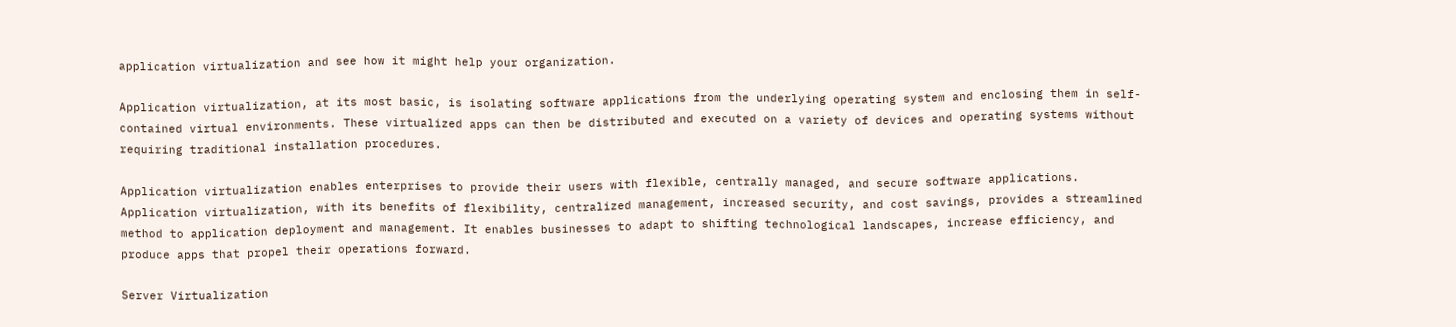application virtualization and see how it might help your organization.

Application virtualization, at its most basic, is isolating software applications from the underlying operating system and enclosing them in self-contained virtual environments. These virtualized apps can then be distributed and executed on a variety of devices and operating systems without requiring traditional installation procedures.

Application virtualization enables enterprises to provide their users with flexible, centrally managed, and secure software applications. Application virtualization, with its benefits of flexibility, centralized management, increased security, and cost savings, provides a streamlined method to application deployment and management. It enables businesses to adapt to shifting technological landscapes, increase efficiency, and produce apps that propel their operations forward.

Server Virtualization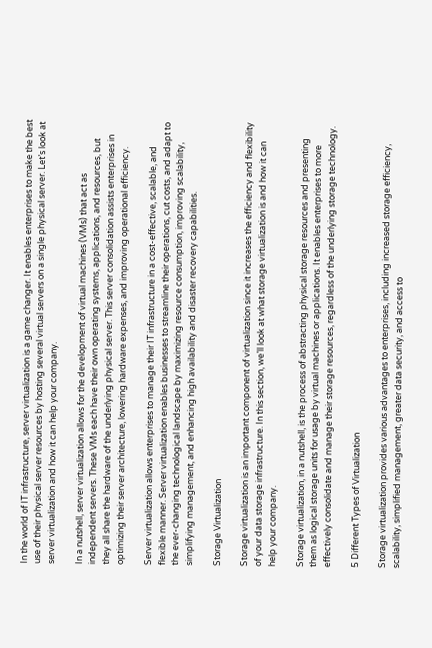In the world of IT infrastructure, server virtualization is a game changer. It enables enterprises to make the best use of their physical server resources by hosting several virtual servers on a single physical server. Let’s look at server virtualization and how it can help your company.

In a nutshell, server virtualization allows for the development of virtual machines (VMs) that act as independent servers. These VMs each have their own operating systems, applications, and resources, but they all share the hardware of the underlying physical server. This server consolidation assists enterprises in optimizing their server architecture, lowering hardware expenses, and improving operational efficiency.

Server virtualization allows enterprises to manage their IT infrastructure in a cost-effective, scalable, and flexible manner. Server virtualization enables businesses to streamline their operations, cut costs, and adapt to the ever-changing technological landscape by maximizing resource consumption, improving scalability, simplifying management, and enhancing high availability and disaster recovery capabilities.

Storage Virtualization

Storage virtualization is an important component of virtualization since it increases the efficiency and flexibility of your data storage infrastructure. In this section, we’ll look at what storage virtualization is and how it can help your company.

Storage virtualization, in a nutshell, is the process of abstracting physical storage resources and presenting them as logical storage units for usage by virtual machines or applications. It enables enterprises to more effectively consolidate and manage their storage resources, regardless of the underlying storage technology.

5 Different Types of Virtualization

Storage virtualization provides various advantages to enterprises, including increased storage efficiency, scalability, simplified management, greater data security, and access to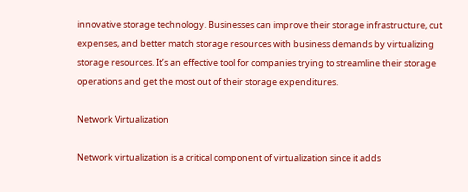innovative storage technology. Businesses can improve their storage infrastructure, cut expenses, and better match storage resources with business demands by virtualizing storage resources. It’s an effective tool for companies trying to streamline their storage operations and get the most out of their storage expenditures.

Network Virtualization

Network virtualization is a critical component of virtualization since it adds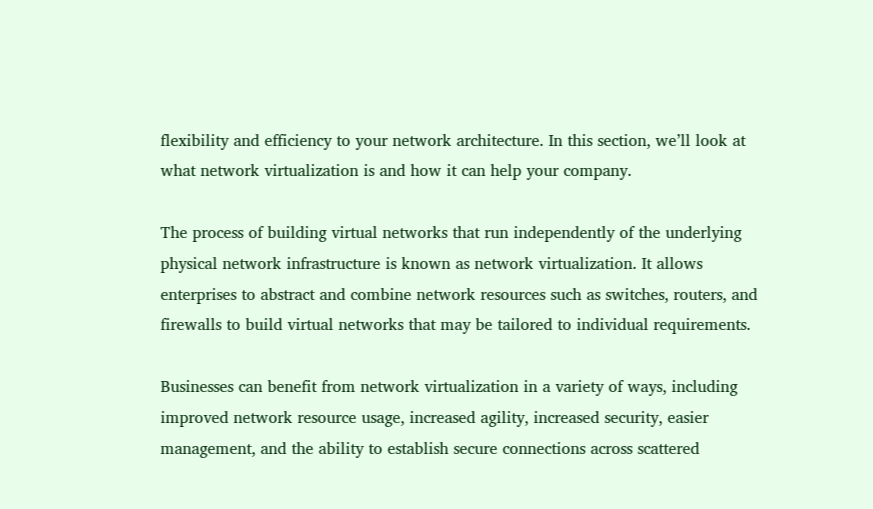flexibility and efficiency to your network architecture. In this section, we’ll look at what network virtualization is and how it can help your company.

The process of building virtual networks that run independently of the underlying physical network infrastructure is known as network virtualization. It allows enterprises to abstract and combine network resources such as switches, routers, and firewalls to build virtual networks that may be tailored to individual requirements.

Businesses can benefit from network virtualization in a variety of ways, including improved network resource usage, increased agility, increased security, easier management, and the ability to establish secure connections across scattered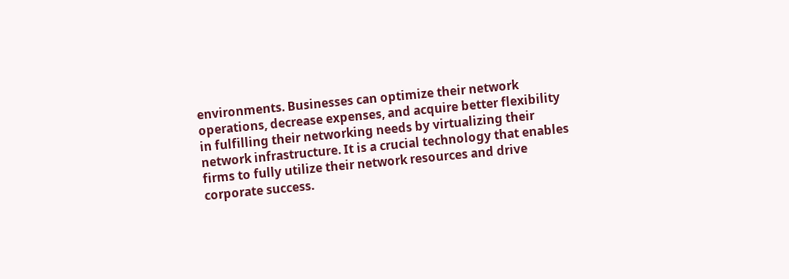environments. Businesses can optimize their network operations, decrease expenses, and acquire better flexibility in fulfilling their networking needs by virtualizing their network infrastructure. It is a crucial technology that enables firms to fully utilize their network resources and drive corporate success.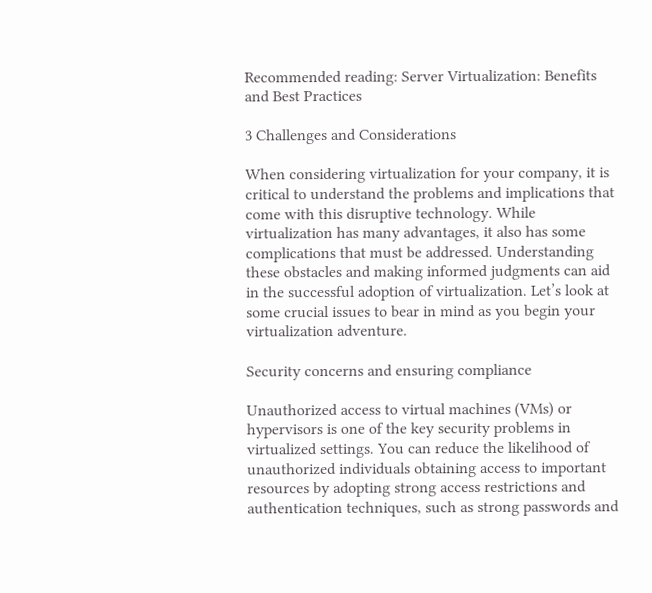Recommended reading: Server Virtualization: Benefits and Best Practices

3 Challenges and Considerations

When considering virtualization for your company, it is critical to understand the problems and implications that come with this disruptive technology. While virtualization has many advantages, it also has some complications that must be addressed. Understanding these obstacles and making informed judgments can aid in the successful adoption of virtualization. Let’s look at some crucial issues to bear in mind as you begin your virtualization adventure.

Security concerns and ensuring compliance

Unauthorized access to virtual machines (VMs) or hypervisors is one of the key security problems in virtualized settings. You can reduce the likelihood of unauthorized individuals obtaining access to important resources by adopting strong access restrictions and authentication techniques, such as strong passwords and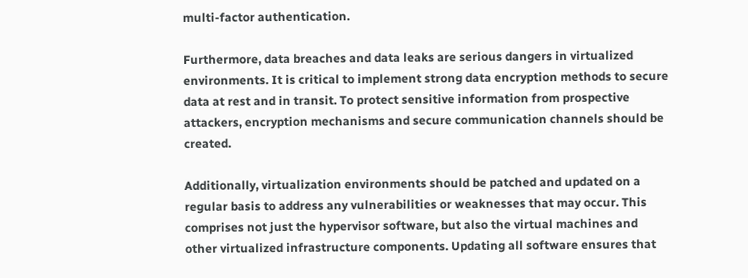multi-factor authentication.

Furthermore, data breaches and data leaks are serious dangers in virtualized environments. It is critical to implement strong data encryption methods to secure data at rest and in transit. To protect sensitive information from prospective attackers, encryption mechanisms and secure communication channels should be created.

Additionally, virtualization environments should be patched and updated on a regular basis to address any vulnerabilities or weaknesses that may occur. This comprises not just the hypervisor software, but also the virtual machines and other virtualized infrastructure components. Updating all software ensures that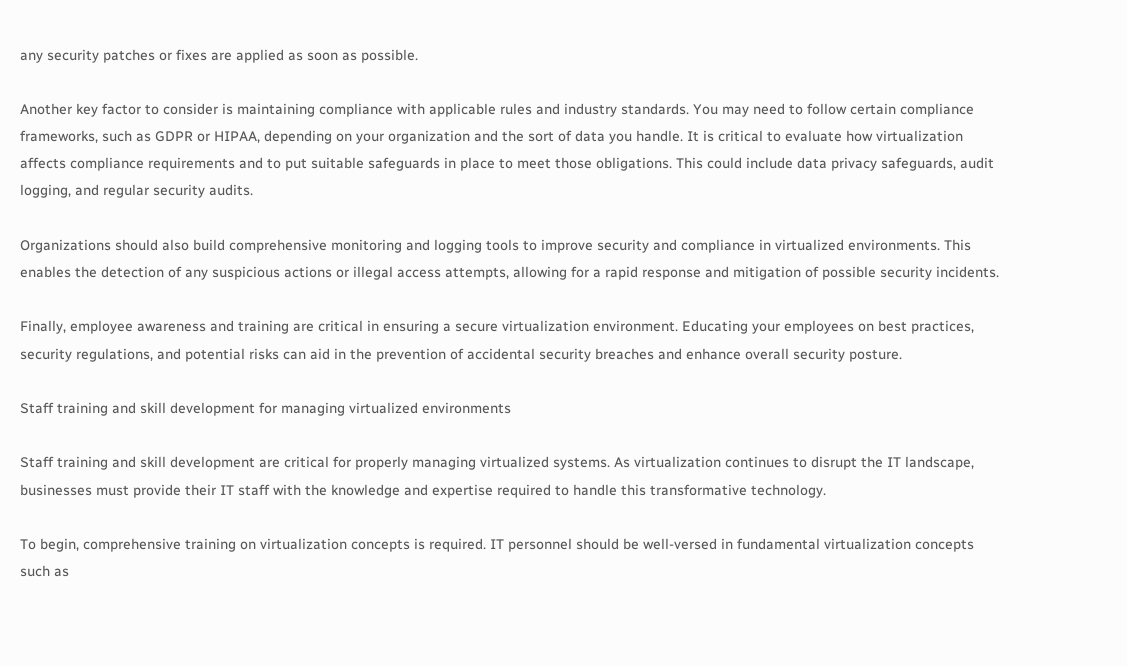any security patches or fixes are applied as soon as possible.

Another key factor to consider is maintaining compliance with applicable rules and industry standards. You may need to follow certain compliance frameworks, such as GDPR or HIPAA, depending on your organization and the sort of data you handle. It is critical to evaluate how virtualization affects compliance requirements and to put suitable safeguards in place to meet those obligations. This could include data privacy safeguards, audit logging, and regular security audits.

Organizations should also build comprehensive monitoring and logging tools to improve security and compliance in virtualized environments. This enables the detection of any suspicious actions or illegal access attempts, allowing for a rapid response and mitigation of possible security incidents.

Finally, employee awareness and training are critical in ensuring a secure virtualization environment. Educating your employees on best practices, security regulations, and potential risks can aid in the prevention of accidental security breaches and enhance overall security posture.

Staff training and skill development for managing virtualized environments

Staff training and skill development are critical for properly managing virtualized systems. As virtualization continues to disrupt the IT landscape, businesses must provide their IT staff with the knowledge and expertise required to handle this transformative technology.

To begin, comprehensive training on virtualization concepts is required. IT personnel should be well-versed in fundamental virtualization concepts such as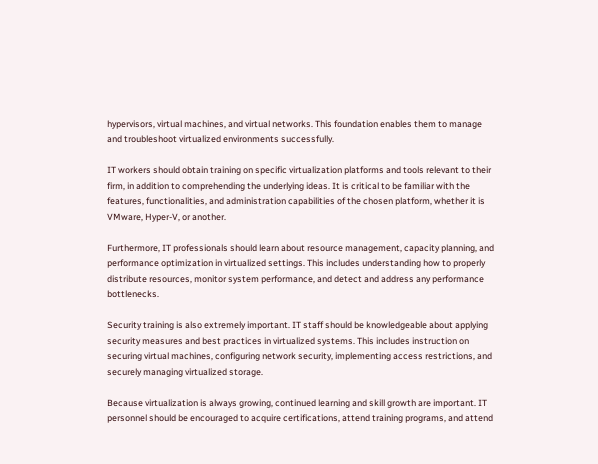hypervisors, virtual machines, and virtual networks. This foundation enables them to manage and troubleshoot virtualized environments successfully.

IT workers should obtain training on specific virtualization platforms and tools relevant to their firm, in addition to comprehending the underlying ideas. It is critical to be familiar with the features, functionalities, and administration capabilities of the chosen platform, whether it is VMware, Hyper-V, or another.

Furthermore, IT professionals should learn about resource management, capacity planning, and performance optimization in virtualized settings. This includes understanding how to properly distribute resources, monitor system performance, and detect and address any performance bottlenecks.

Security training is also extremely important. IT staff should be knowledgeable about applying security measures and best practices in virtualized systems. This includes instruction on securing virtual machines, configuring network security, implementing access restrictions, and securely managing virtualized storage.

Because virtualization is always growing, continued learning and skill growth are important. IT personnel should be encouraged to acquire certifications, attend training programs, and attend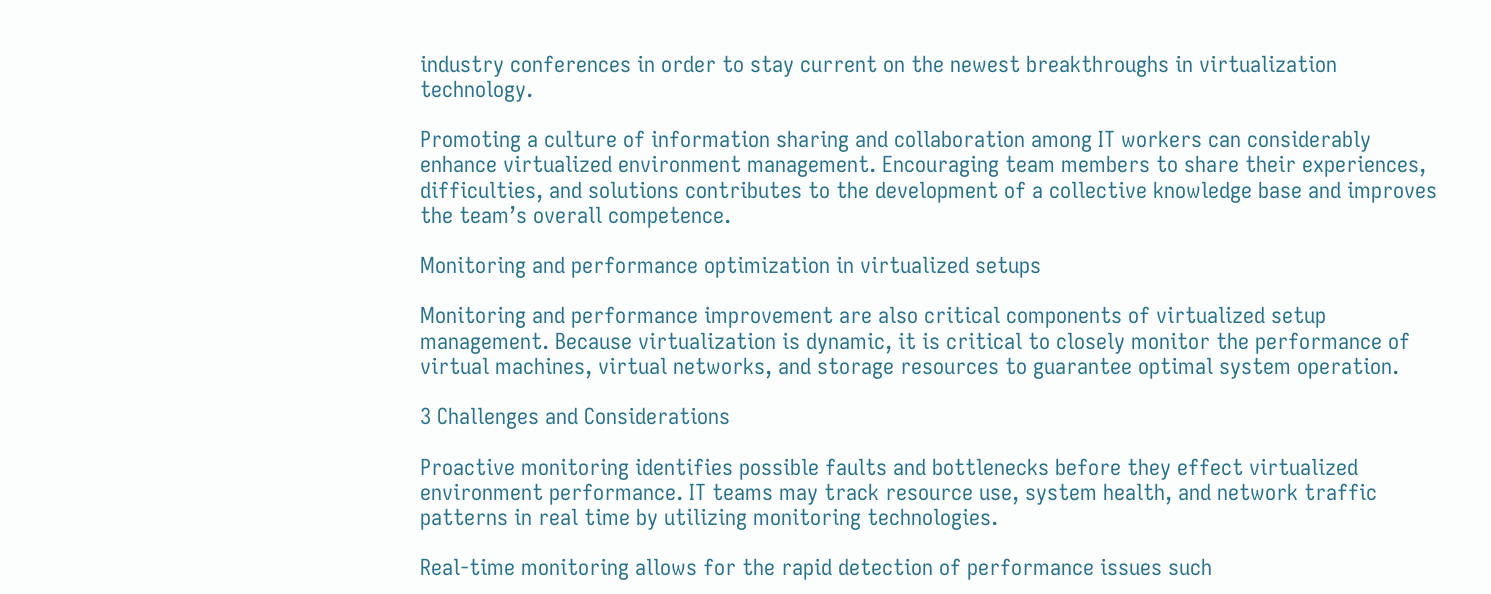industry conferences in order to stay current on the newest breakthroughs in virtualization technology.

Promoting a culture of information sharing and collaboration among IT workers can considerably enhance virtualized environment management. Encouraging team members to share their experiences, difficulties, and solutions contributes to the development of a collective knowledge base and improves the team’s overall competence.

Monitoring and performance optimization in virtualized setups

Monitoring and performance improvement are also critical components of virtualized setup management. Because virtualization is dynamic, it is critical to closely monitor the performance of virtual machines, virtual networks, and storage resources to guarantee optimal system operation.

3 Challenges and Considerations

Proactive monitoring identifies possible faults and bottlenecks before they effect virtualized environment performance. IT teams may track resource use, system health, and network traffic patterns in real time by utilizing monitoring technologies.

Real-time monitoring allows for the rapid detection of performance issues such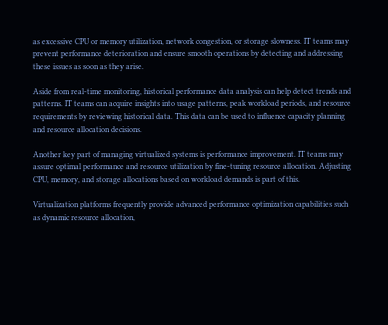as excessive CPU or memory utilization, network congestion, or storage slowness. IT teams may prevent performance deterioration and ensure smooth operations by detecting and addressing these issues as soon as they arise.

Aside from real-time monitoring, historical performance data analysis can help detect trends and patterns. IT teams can acquire insights into usage patterns, peak workload periods, and resource requirements by reviewing historical data. This data can be used to influence capacity planning and resource allocation decisions.

Another key part of managing virtualized systems is performance improvement. IT teams may assure optimal performance and resource utilization by fine-tuning resource allocation. Adjusting CPU, memory, and storage allocations based on workload demands is part of this.

Virtualization platforms frequently provide advanced performance optimization capabilities such as dynamic resource allocation,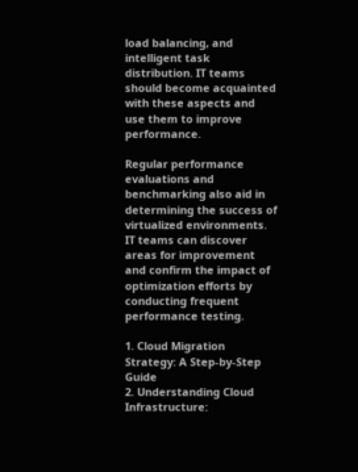load balancing, and intelligent task distribution. IT teams should become acquainted with these aspects and use them to improve performance.

Regular performance evaluations and benchmarking also aid in determining the success of virtualized environments. IT teams can discover areas for improvement and confirm the impact of optimization efforts by conducting frequent performance testing.

1. Cloud Migration Strategy: A Step-by-Step Guide
2. Understanding Cloud Infrastructure: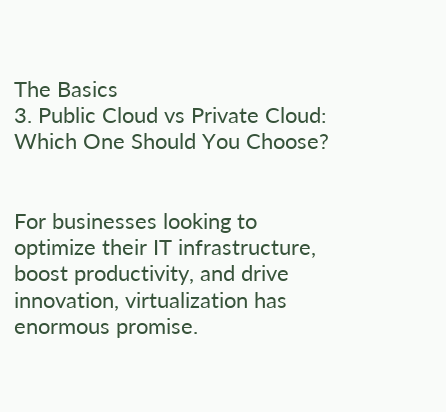The Basics
3. Public Cloud vs Private Cloud: Which One Should You Choose?


For businesses looking to optimize their IT infrastructure, boost productivity, and drive innovation, virtualization has enormous promise.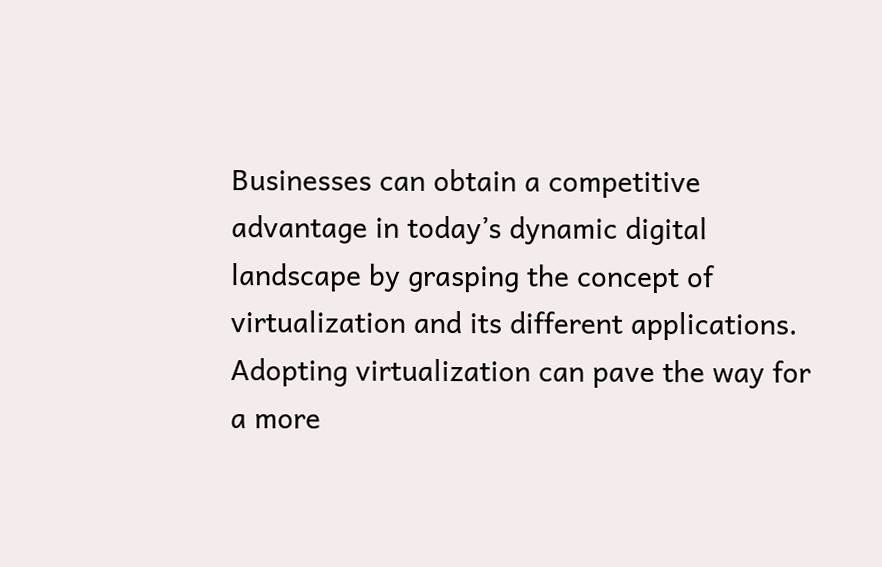Businesses can obtain a competitive advantage in today’s dynamic digital landscape by grasping the concept of virtualization and its different applications. Adopting virtualization can pave the way for a more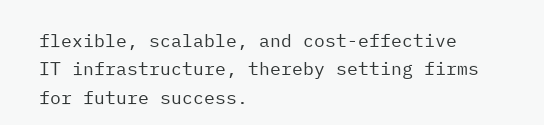flexible, scalable, and cost-effective IT infrastructure, thereby setting firms for future success.